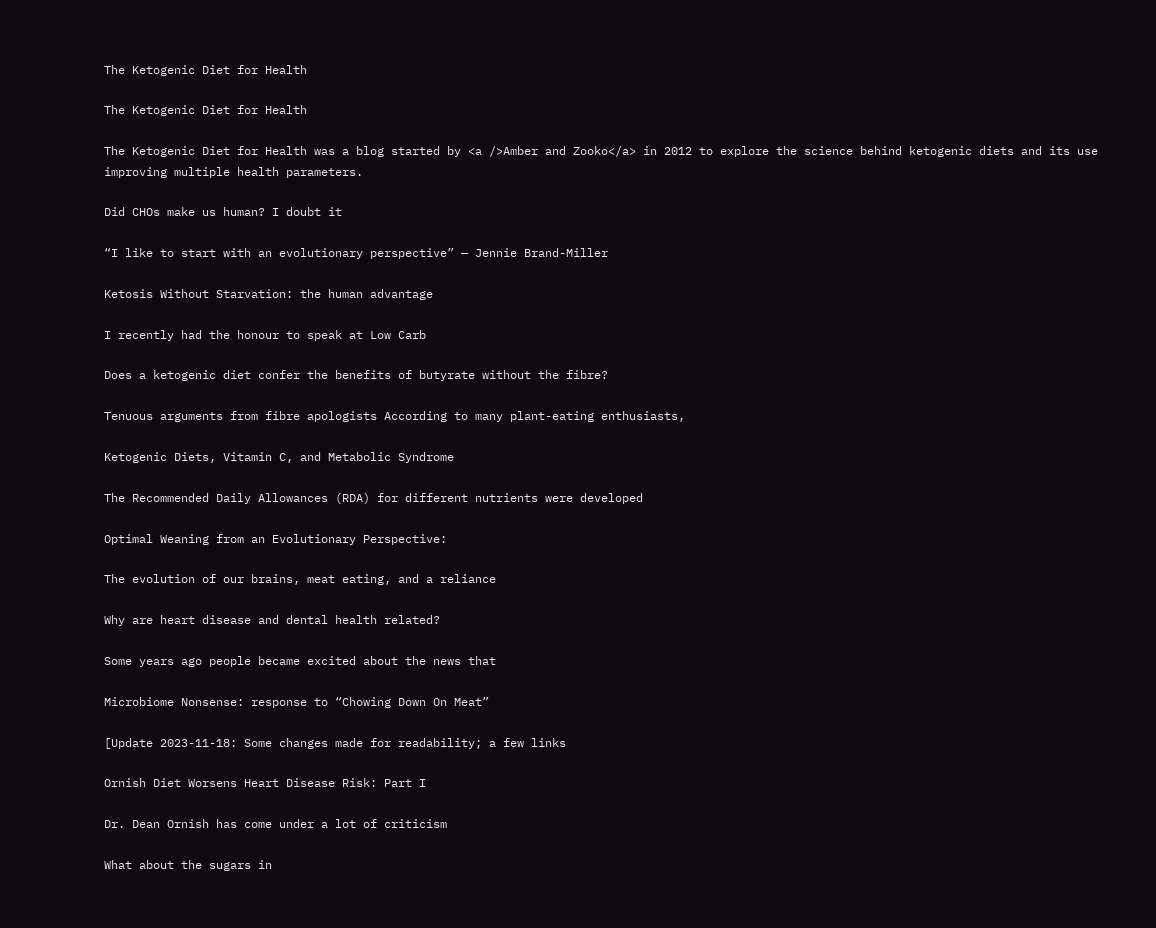The Ketogenic Diet for Health

The Ketogenic Diet for Health

The Ketogenic Diet for Health was a blog started by <a />Amber and Zooko</a> in 2012 to explore the science behind ketogenic diets and its use improving multiple health parameters.

Did CHOs make us human? I doubt it

“I like to start with an evolutionary perspective” — Jennie Brand-Miller

Ketosis Without Starvation: the human advantage

I recently had the honour to speak at Low Carb

Does a ketogenic diet confer the benefits of butyrate without the fibre?

Tenuous arguments from fibre apologists According to many plant-eating enthusiasts,

Ketogenic Diets, Vitamin C, and Metabolic Syndrome

The Recommended Daily Allowances (RDA) for different nutrients were developed

Optimal Weaning from an Evolutionary Perspective:

The evolution of our brains, meat eating, and a reliance

Why are heart disease and dental health related?

Some years ago people became excited about the news that

Microbiome Nonsense: response to “Chowing Down On Meat”

[Update 2023-11-18: Some changes made for readability; a few links

Ornish Diet Worsens Heart Disease Risk: Part I

Dr. Dean Ornish has come under a lot of criticism

What about the sugars in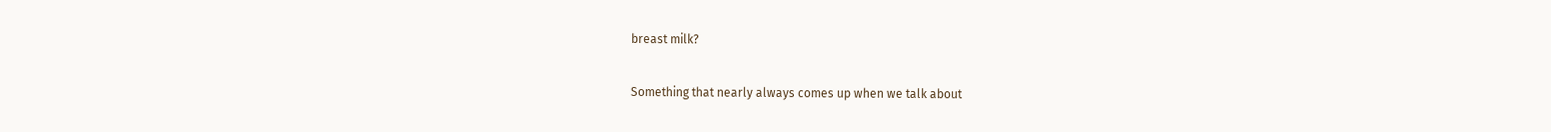breast milk?

Something that nearly always comes up when we talk about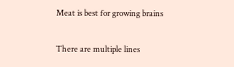Meat is best for growing brains

There are multiple lines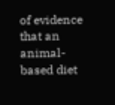of evidence that an animal-based diet